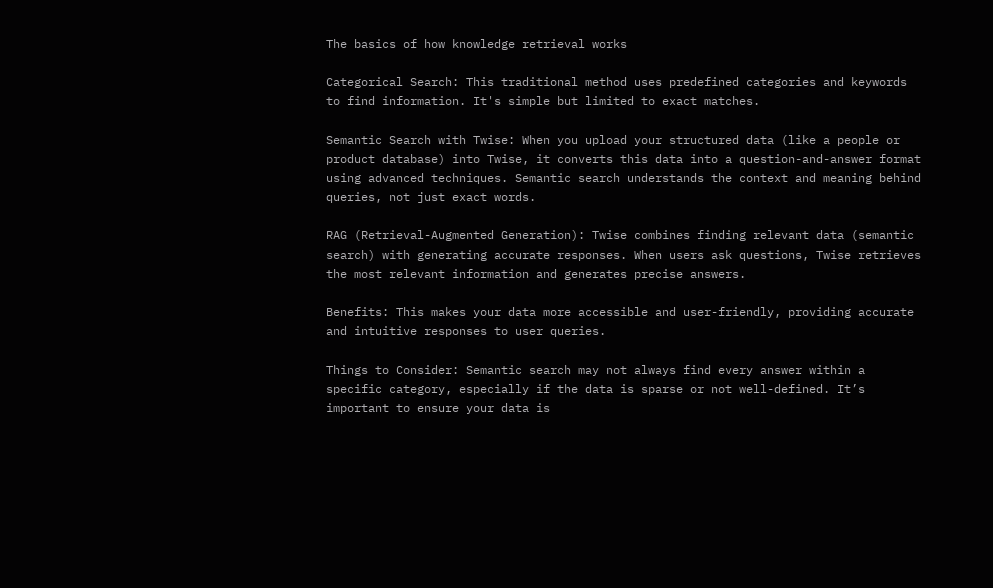The basics of how knowledge retrieval works

Categorical Search: This traditional method uses predefined categories and keywords to find information. It's simple but limited to exact matches.

Semantic Search with Twise: When you upload your structured data (like a people or product database) into Twise, it converts this data into a question-and-answer format using advanced techniques. Semantic search understands the context and meaning behind queries, not just exact words.

RAG (Retrieval-Augmented Generation): Twise combines finding relevant data (semantic search) with generating accurate responses. When users ask questions, Twise retrieves the most relevant information and generates precise answers.

Benefits: This makes your data more accessible and user-friendly, providing accurate and intuitive responses to user queries.

Things to Consider: Semantic search may not always find every answer within a specific category, especially if the data is sparse or not well-defined. It’s important to ensure your data is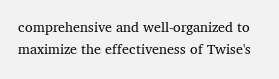comprehensive and well-organized to maximize the effectiveness of Twise's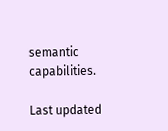semantic capabilities.

Last updated